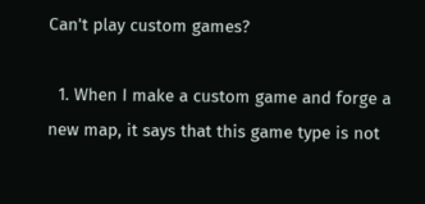Can't play custom games?

  1. When I make a custom game and forge a new map, it says that this game type is not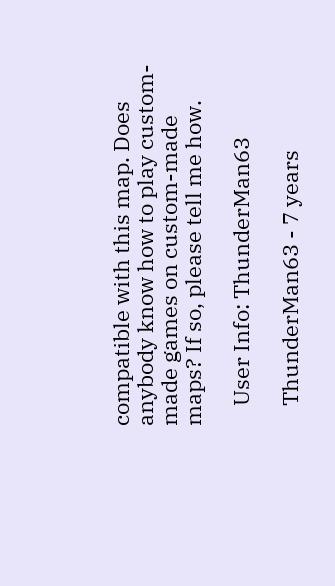compatible with this map. Does anybody know how to play custom-made games on custom-made maps? If so, please tell me how.

    User Info: ThunderMan63

    ThunderMan63 - 7 years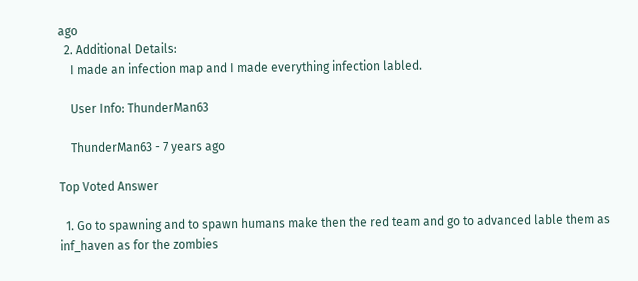ago
  2. Additional Details:
    I made an infection map and I made everything infection labled.

    User Info: ThunderMan63

    ThunderMan63 - 7 years ago

Top Voted Answer

  1. Go to spawning and to spawn humans make then the red team and go to advanced lable them as inf_haven as for the zombies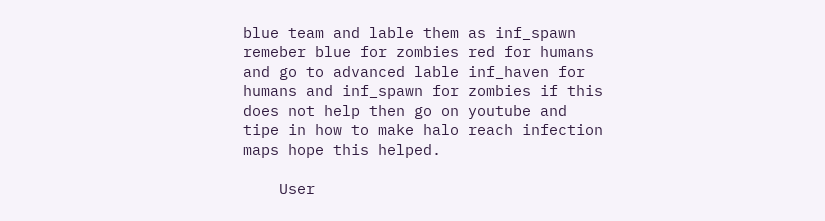blue team and lable them as inf_spawn remeber blue for zombies red for humans and go to advanced lable inf_haven for humans and inf_spawn for zombies if this does not help then go on youtube and tipe in how to make halo reach infection maps hope this helped.

    User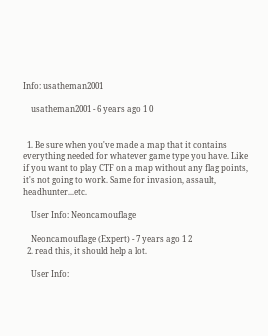Info: usatheman2001

    usatheman2001 - 6 years ago 1 0


  1. Be sure when you've made a map that it contains everything needed for whatever game type you have. Like if you want to play CTF on a map without any flag points, it's not going to work. Same for invasion, assault, headhunter...etc.

    User Info: Neoncamouflage

    Neoncamouflage (Expert) - 7 years ago 1 2
  2. read this, it should help a lot.

    User Info: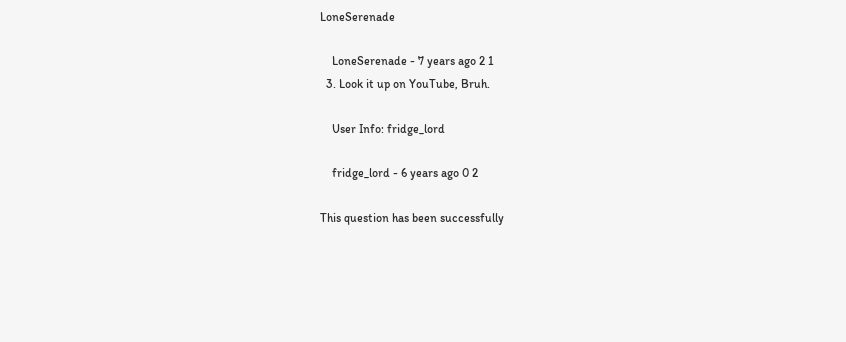LoneSerenade

    LoneSerenade - 7 years ago 2 1
  3. Look it up on YouTube, Bruh.

    User Info: fridge_lord

    fridge_lord - 6 years ago 0 2

This question has been successfully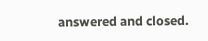answered and closed.